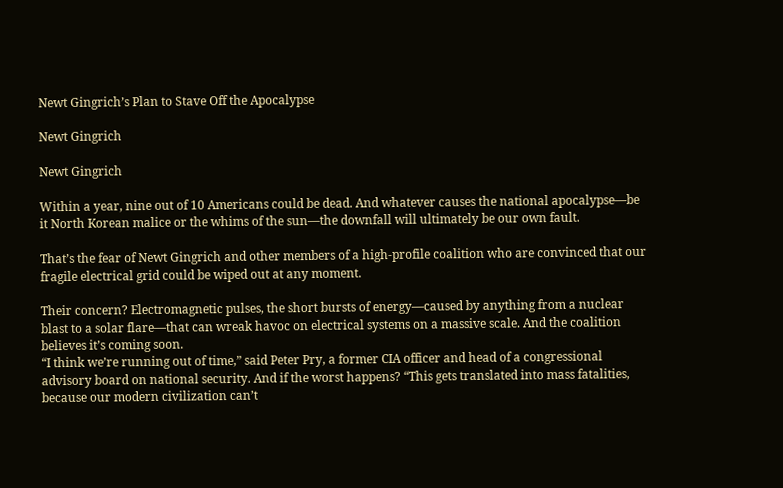Newt Gingrich’s Plan to Stave Off the Apocalypse

Newt Gingrich

Newt Gingrich

Within a year, nine out of 10 Americans could be dead. And whatever causes the national apocalypse—be it North Korean malice or the whims of the sun—the downfall will ultimately be our own fault.

That’s the fear of Newt Gingrich and other members of a high-profile coalition who are convinced that our fragile electrical grid could be wiped out at any moment.

Their concern? Electromagnetic pulses, the short bursts of energy—caused by anything from a nuclear blast to a solar flare—that can wreak havoc on electrical systems on a massive scale. And the coalition believes it’s coming soon.
“I think we’re running out of time,” said Peter Pry, a former CIA officer and head of a congressional advisory board on national security. And if the worst happens? “This gets translated into mass fatalities, because our modern civilization can’t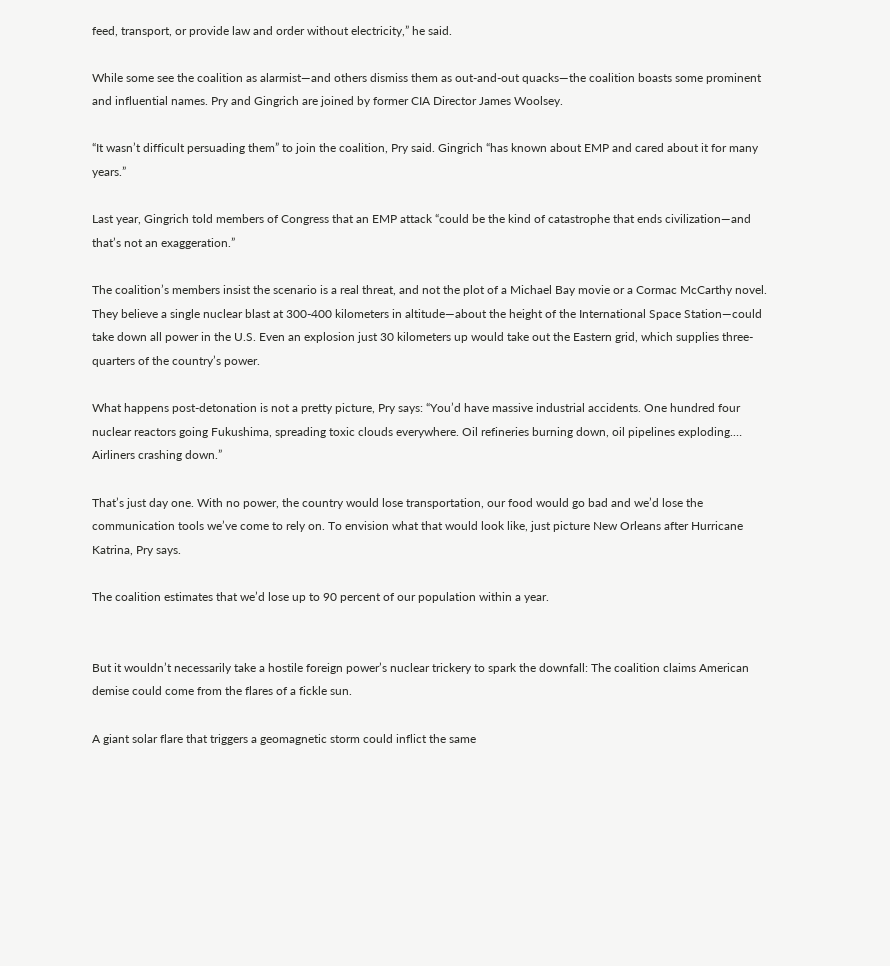feed, transport, or provide law and order without electricity,” he said.

While some see the coalition as alarmist—and others dismiss them as out-and-out quacks—the coalition boasts some prominent and influential names. Pry and Gingrich are joined by former CIA Director James Woolsey.

“It wasn’t difficult persuading them” to join the coalition, Pry said. Gingrich “has known about EMP and cared about it for many years.”

Last year, Gingrich told members of Congress that an EMP attack “could be the kind of catastrophe that ends civilization—and that’s not an exaggeration.”

The coalition’s members insist the scenario is a real threat, and not the plot of a Michael Bay movie or a Cormac McCarthy novel. They believe a single nuclear blast at 300-400 kilometers in altitude—about the height of the International Space Station—could take down all power in the U.S. Even an explosion just 30 kilometers up would take out the Eastern grid, which supplies three-quarters of the country’s power.

What happens post-detonation is not a pretty picture, Pry says: “You’d have massive industrial accidents. One hundred four nuclear reactors going Fukushima, spreading toxic clouds everywhere. Oil refineries burning down, oil pipelines exploding.… Airliners crashing down.”

That’s just day one. With no power, the country would lose transportation, our food would go bad and we’d lose the communication tools we’ve come to rely on. To envision what that would look like, just picture New Orleans after Hurricane Katrina, Pry says.

The coalition estimates that we’d lose up to 90 percent of our population within a year.


But it wouldn’t necessarily take a hostile foreign power’s nuclear trickery to spark the downfall: The coalition claims American demise could come from the flares of a fickle sun.

A giant solar flare that triggers a geomagnetic storm could inflict the same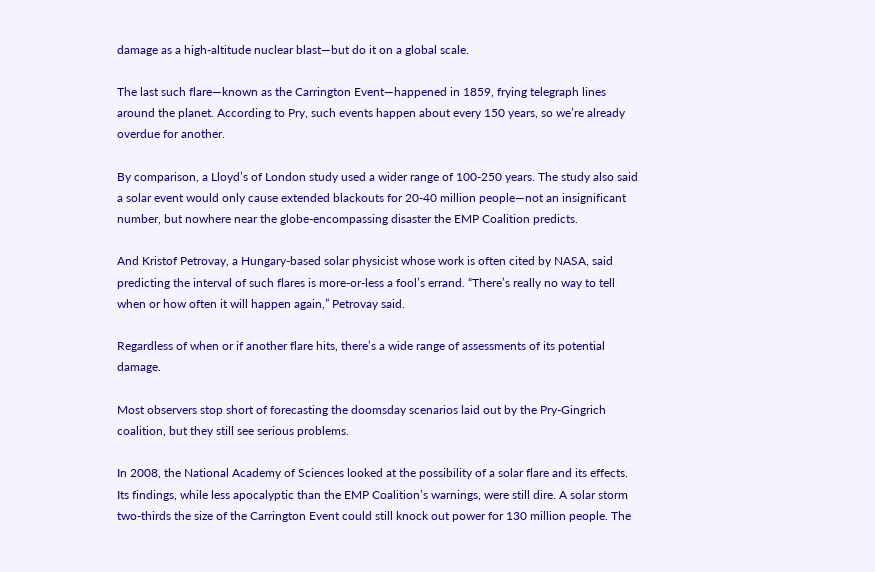damage as a high-altitude nuclear blast—but do it on a global scale.

The last such flare—known as the Carrington Event—happened in 1859, frying telegraph lines around the planet. According to Pry, such events happen about every 150 years, so we’re already overdue for another.

By comparison, a Lloyd’s of London study used a wider range of 100-250 years. The study also said a solar event would only cause extended blackouts for 20-40 million people—not an insignificant number, but nowhere near the globe-encompassing disaster the EMP Coalition predicts.

And Kristof Petrovay, a Hungary-based solar physicist whose work is often cited by NASA, said predicting the interval of such flares is more-or-less a fool’s errand. “There’s really no way to tell when or how often it will happen again,” Petrovay said.

Regardless of when or if another flare hits, there’s a wide range of assessments of its potential damage.

Most observers stop short of forecasting the doomsday scenarios laid out by the Pry-Gingrich coalition, but they still see serious problems.

In 2008, the National Academy of Sciences looked at the possibility of a solar flare and its effects. Its findings, while less apocalyptic than the EMP Coalition’s warnings, were still dire. A solar storm two-thirds the size of the Carrington Event could still knock out power for 130 million people. The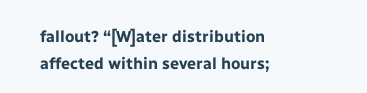fallout? “[W]ater distribution affected within several hours;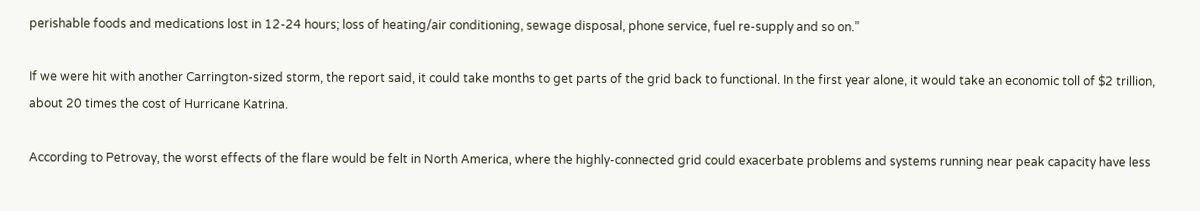perishable foods and medications lost in 12-24 hours; loss of heating/air conditioning, sewage disposal, phone service, fuel re-supply and so on.”

If we were hit with another Carrington-sized storm, the report said, it could take months to get parts of the grid back to functional. In the first year alone, it would take an economic toll of $2 trillion, about 20 times the cost of Hurricane Katrina.

According to Petrovay, the worst effects of the flare would be felt in North America, where the highly-connected grid could exacerbate problems and systems running near peak capacity have less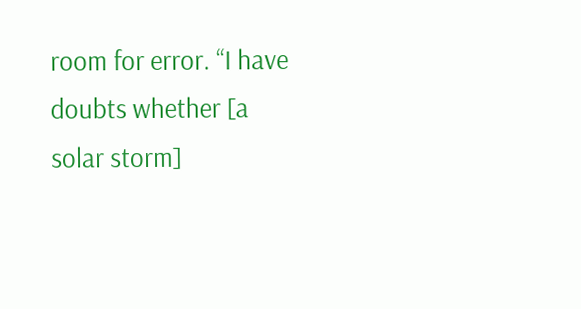room for error. “I have doubts whether [a solar storm]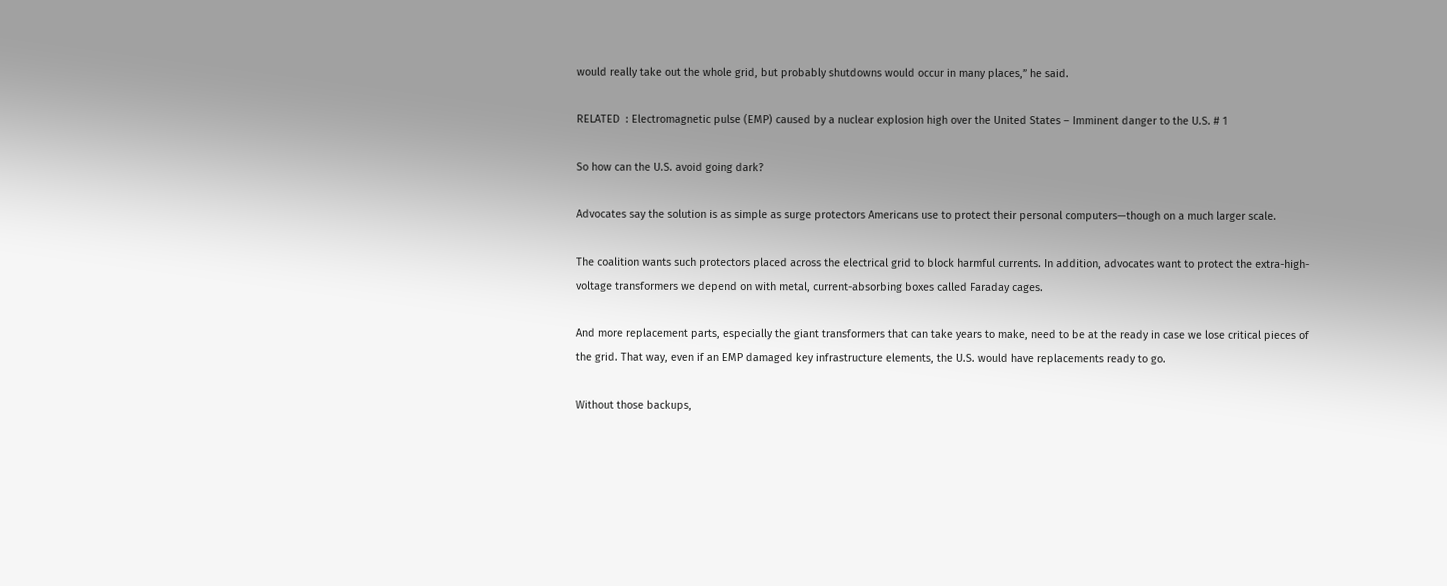would really take out the whole grid, but probably shutdowns would occur in many places,” he said.

RELATED  : Electromagnetic pulse (EMP) caused by a nuclear explosion high over the United States – Imminent danger to the U.S. # 1

So how can the U.S. avoid going dark?

Advocates say the solution is as simple as surge protectors Americans use to protect their personal computers—though on a much larger scale.

The coalition wants such protectors placed across the electrical grid to block harmful currents. In addition, advocates want to protect the extra-high-voltage transformers we depend on with metal, current-absorbing boxes called Faraday cages.

And more replacement parts, especially the giant transformers that can take years to make, need to be at the ready in case we lose critical pieces of the grid. That way, even if an EMP damaged key infrastructure elements, the U.S. would have replacements ready to go.

Without those backups,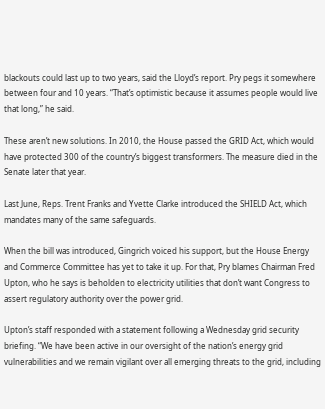blackouts could last up to two years, said the Lloyd’s report. Pry pegs it somewhere between four and 10 years. “That’s optimistic because it assumes people would live that long,” he said.

These aren’t new solutions. In 2010, the House passed the GRID Act, which would have protected 300 of the country’s biggest transformers. The measure died in the Senate later that year.

Last June, Reps. Trent Franks and Yvette Clarke introduced the SHIELD Act, which mandates many of the same safeguards.

When the bill was introduced, Gingrich voiced his support, but the House Energy and Commerce Committee has yet to take it up. For that, Pry blames Chairman Fred Upton, who he says is beholden to electricity utilities that don’t want Congress to assert regulatory authority over the power grid.

Upton’s staff responded with a statement following a Wednesday grid security briefing. “We have been active in our oversight of the nation’s energy grid vulnerabilities and we remain vigilant over all emerging threats to the grid, including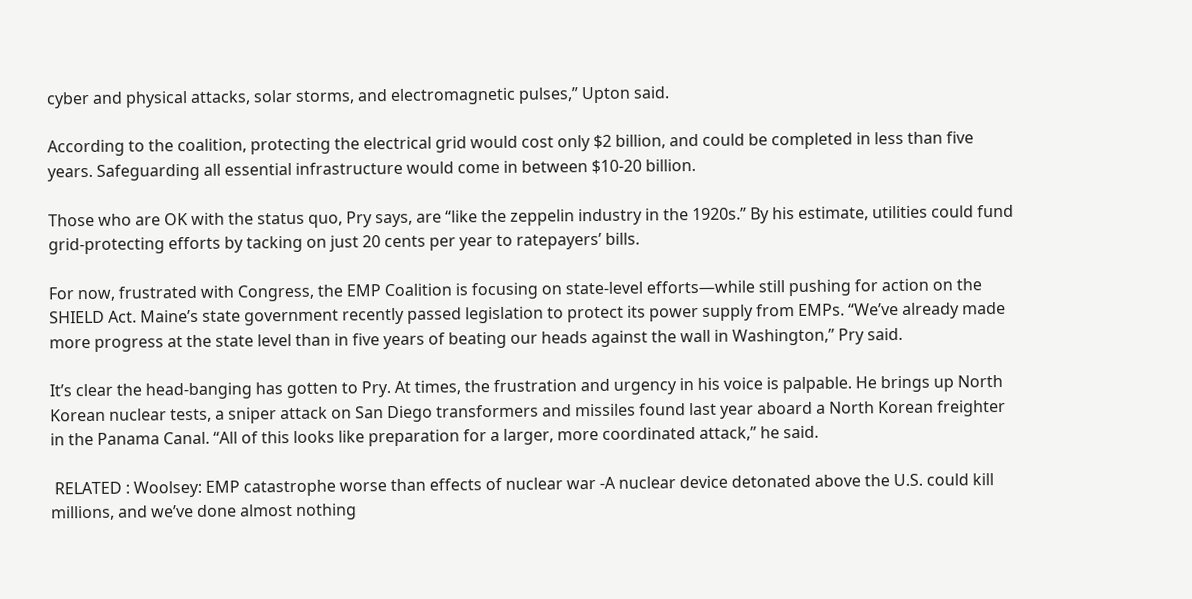cyber and physical attacks, solar storms, and electromagnetic pulses,” Upton said.

According to the coalition, protecting the electrical grid would cost only $2 billion, and could be completed in less than five years. Safeguarding all essential infrastructure would come in between $10-20 billion.

Those who are OK with the status quo, Pry says, are “like the zeppelin industry in the 1920s.” By his estimate, utilities could fund grid-protecting efforts by tacking on just 20 cents per year to ratepayers’ bills.

For now, frustrated with Congress, the EMP Coalition is focusing on state-level efforts—while still pushing for action on the SHIELD Act. Maine’s state government recently passed legislation to protect its power supply from EMPs. “We’ve already made more progress at the state level than in five years of beating our heads against the wall in Washington,” Pry said.

It’s clear the head-banging has gotten to Pry. At times, the frustration and urgency in his voice is palpable. He brings up North Korean nuclear tests, a sniper attack on San Diego transformers and missiles found last year aboard a North Korean freighter in the Panama Canal. “All of this looks like preparation for a larger, more coordinated attack,” he said.

 RELATED : Woolsey: EMP catastrophe worse than effects of nuclear war -A nuclear device detonated above the U.S. could kill millions, and we’ve done almost nothing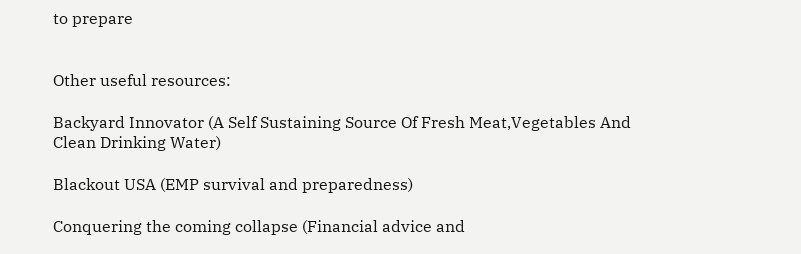to prepare


Other useful resources:

Backyard Innovator (A Self Sustaining Source Of Fresh Meat,Vegetables And Clean Drinking Water)

Blackout USA (EMP survival and preparedness)

Conquering the coming collapse (Financial advice and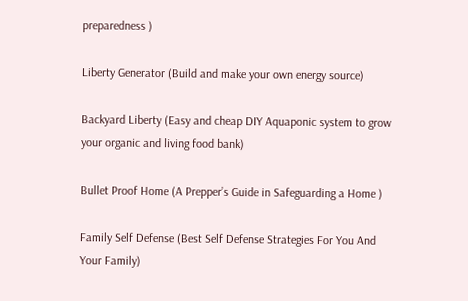preparedness )

Liberty Generator (Build and make your own energy source)

Backyard Liberty (Easy and cheap DIY Aquaponic system to grow your organic and living food bank)

Bullet Proof Home (A Prepper’s Guide in Safeguarding a Home )

Family Self Defense (Best Self Defense Strategies For You And Your Family)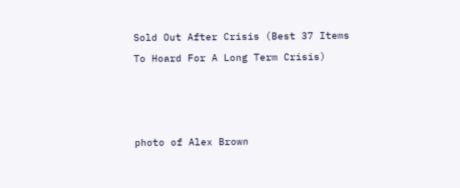Sold Out After Crisis (Best 37 Items To Hoard For A Long Term Crisis)



photo of Alex Brown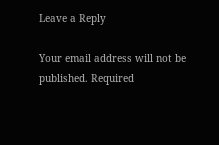Leave a Reply

Your email address will not be published. Required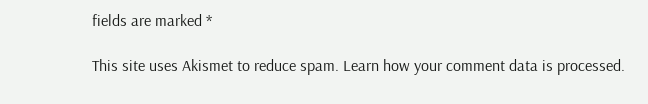fields are marked *

This site uses Akismet to reduce spam. Learn how your comment data is processed.